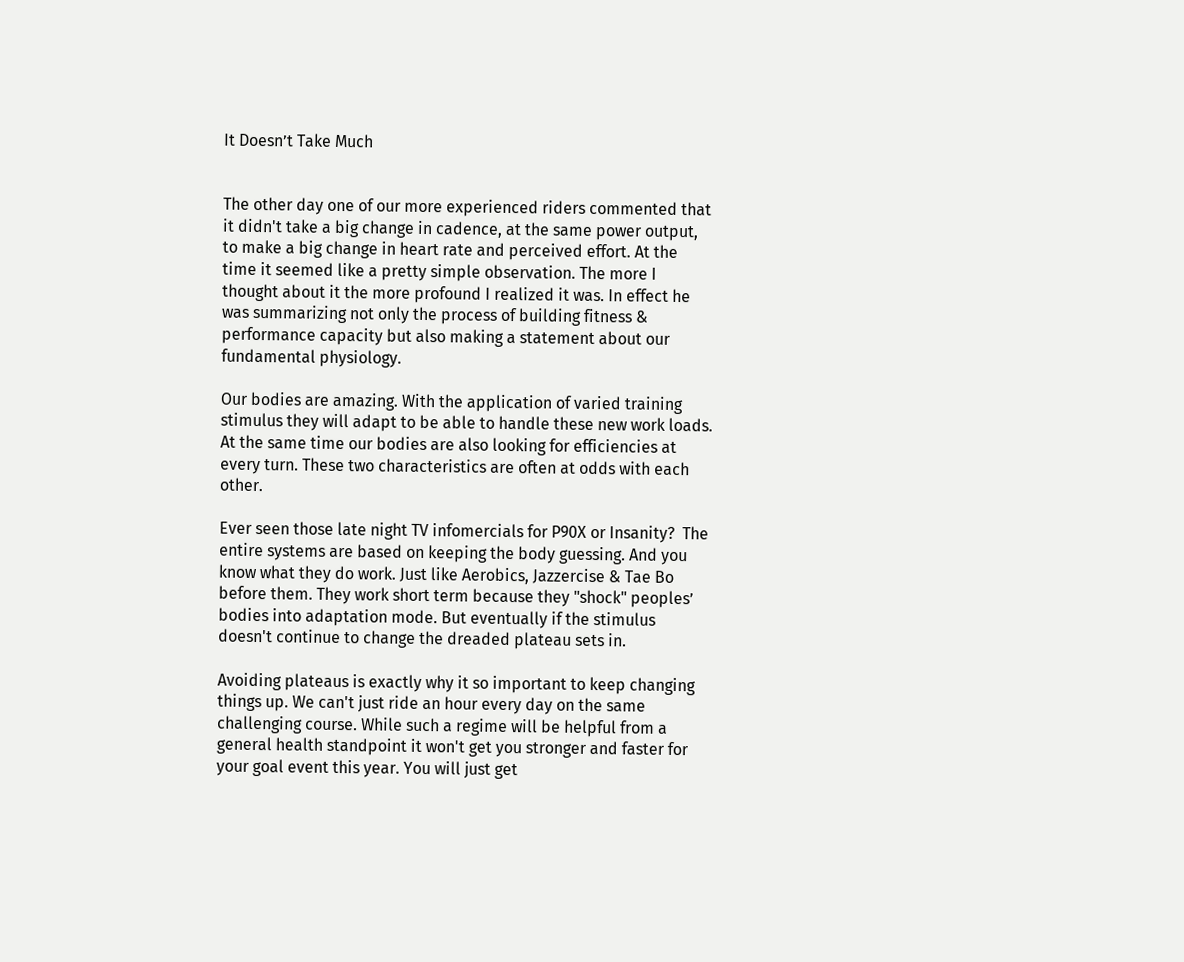It Doesn’t Take Much


The other day one of our more experienced riders commented that it didn't take a big change in cadence, at the same power output, to make a big change in heart rate and perceived effort. At the time it seemed like a pretty simple observation. The more I thought about it the more profound I realized it was. In effect he was summarizing not only the process of building fitness & performance capacity but also making a statement about our fundamental physiology.

Our bodies are amazing. With the application of varied training stimulus they will adapt to be able to handle these new work loads. At the same time our bodies are also looking for efficiencies at every turn. These two characteristics are often at odds with each other.

Ever seen those late night TV infomercials for P90X or Insanity?  The entire systems are based on keeping the body guessing. And you know what they do work. Just like Aerobics, Jazzercise & Tae Bo before them. They work short term because they "shock" peoples’ bodies into adaptation mode. But eventually if the stimulus doesn't continue to change the dreaded plateau sets in.

Avoiding plateaus is exactly why it so important to keep changing things up. We can't just ride an hour every day on the same challenging course. While such a regime will be helpful from a general health standpoint it won't get you stronger and faster for your goal event this year. You will just get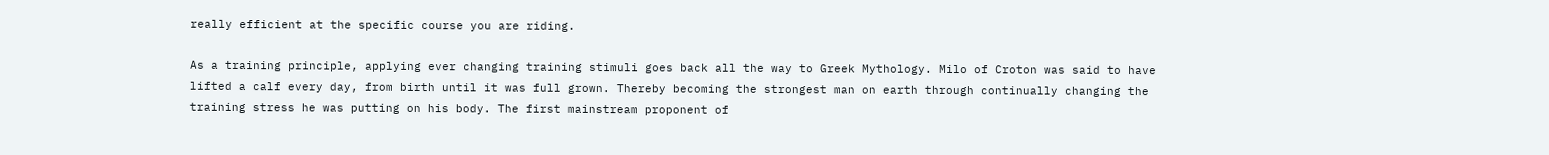really efficient at the specific course you are riding.

As a training principle, applying ever changing training stimuli goes back all the way to Greek Mythology. Milo of Croton was said to have lifted a calf every day, from birth until it was full grown. Thereby becoming the strongest man on earth through continually changing the training stress he was putting on his body. The first mainstream proponent of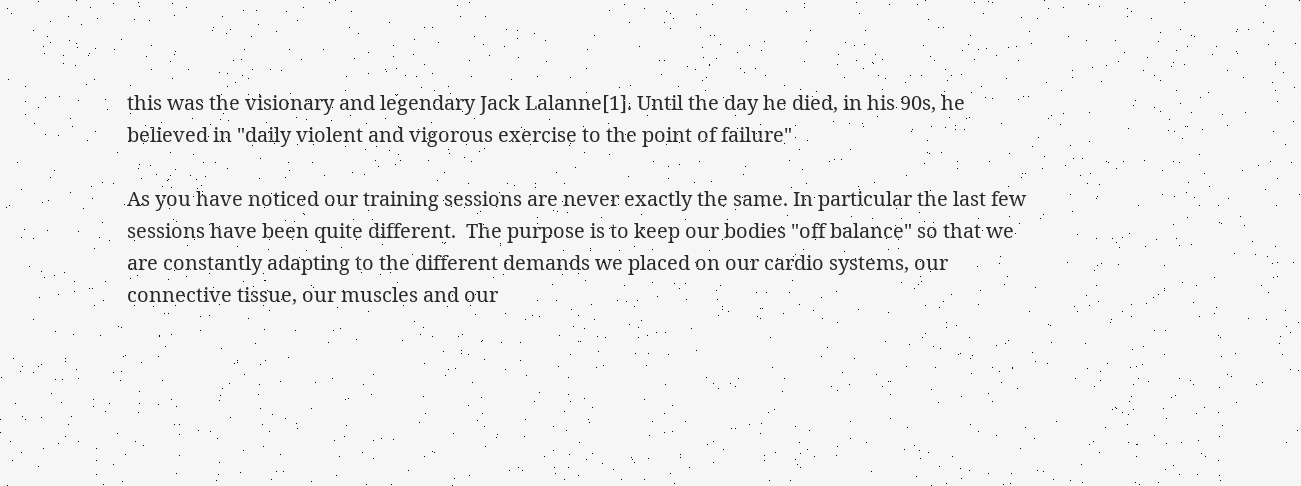this was the visionary and legendary Jack Lalanne[1]. Until the day he died, in his 90s, he believed in "daily violent and vigorous exercise to the point of failure"

As you have noticed our training sessions are never exactly the same. In particular the last few sessions have been quite different.  The purpose is to keep our bodies "off balance" so that we are constantly adapting to the different demands we placed on our cardio systems, our connective tissue, our muscles and our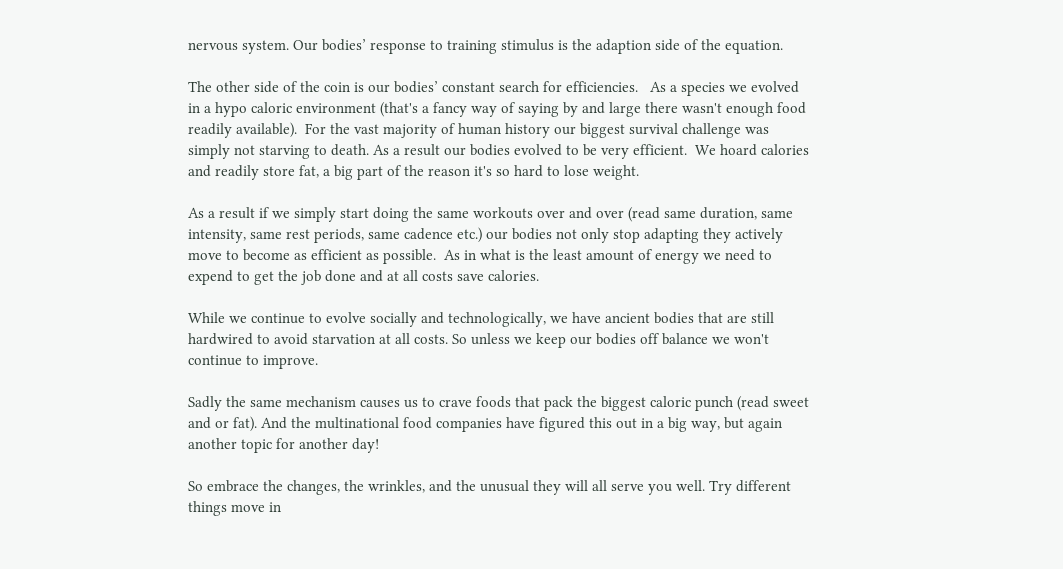nervous system. Our bodies’ response to training stimulus is the adaption side of the equation.

The other side of the coin is our bodies’ constant search for efficiencies.   As a species we evolved in a hypo caloric environment (that's a fancy way of saying by and large there wasn't enough food readily available).  For the vast majority of human history our biggest survival challenge was simply not starving to death. As a result our bodies evolved to be very efficient.  We hoard calories and readily store fat, a big part of the reason it's so hard to lose weight.

As a result if we simply start doing the same workouts over and over (read same duration, same intensity, same rest periods, same cadence etc.) our bodies not only stop adapting they actively move to become as efficient as possible.  As in what is the least amount of energy we need to expend to get the job done and at all costs save calories.

While we continue to evolve socially and technologically, we have ancient bodies that are still hardwired to avoid starvation at all costs. So unless we keep our bodies off balance we won't continue to improve.

Sadly the same mechanism causes us to crave foods that pack the biggest caloric punch (read sweet and or fat). And the multinational food companies have figured this out in a big way, but again another topic for another day!

So embrace the changes, the wrinkles, and the unusual they will all serve you well. Try different things move in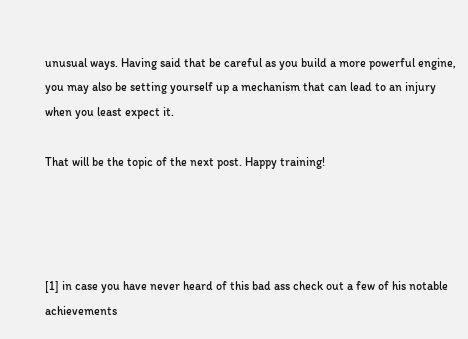unusual ways. Having said that be careful as you build a more powerful engine, you may also be setting yourself up a mechanism that can lead to an injury when you least expect it.

That will be the topic of the next post. Happy training!




[1] in case you have never heard of this bad ass check out a few of his notable achievements